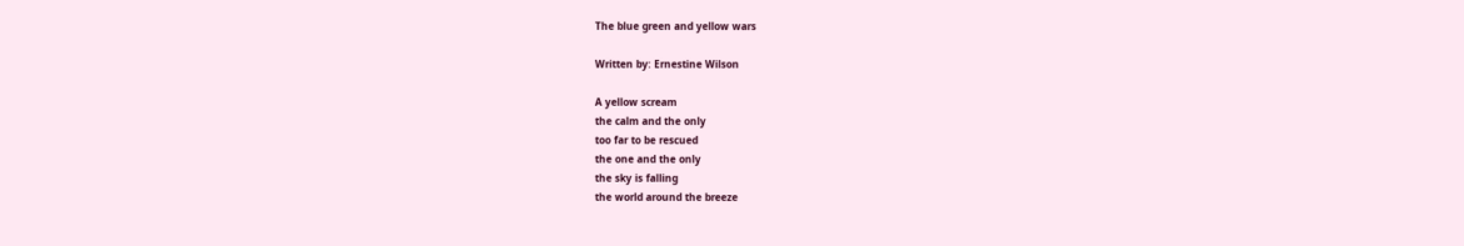The blue green and yellow wars

Written by: Ernestine Wilson

A yellow scream
the calm and the only
too far to be rescued
the one and the only
the sky is falling
the world around the breeze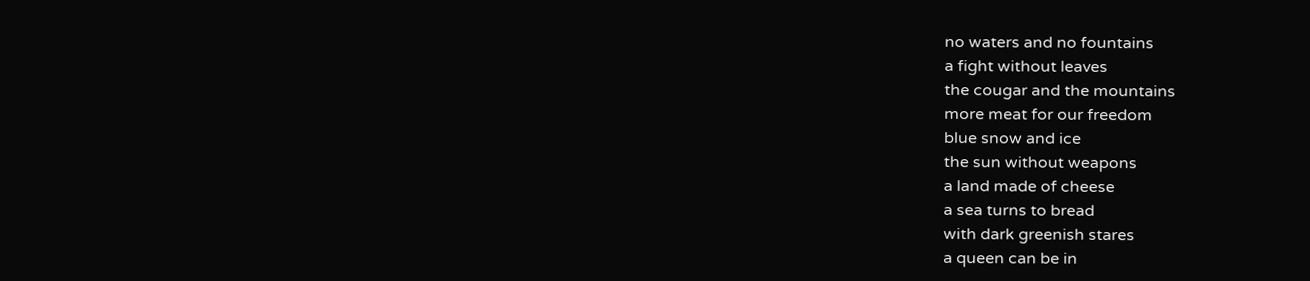no waters and no fountains
a fight without leaves
the cougar and the mountains
more meat for our freedom
blue snow and ice
the sun without weapons
a land made of cheese
a sea turns to bread
with dark greenish stares
a queen can be in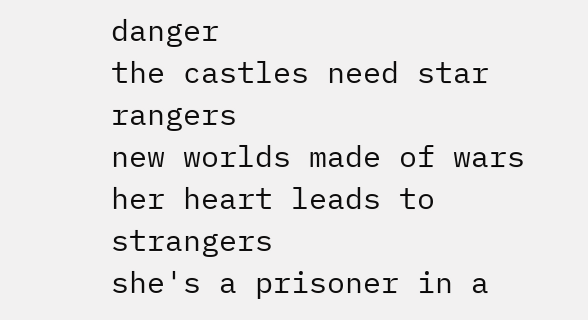danger
the castles need star rangers
new worlds made of wars
her heart leads to strangers
she's a prisoner in a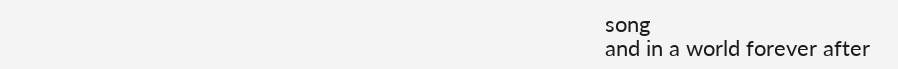song
and in a world forever after